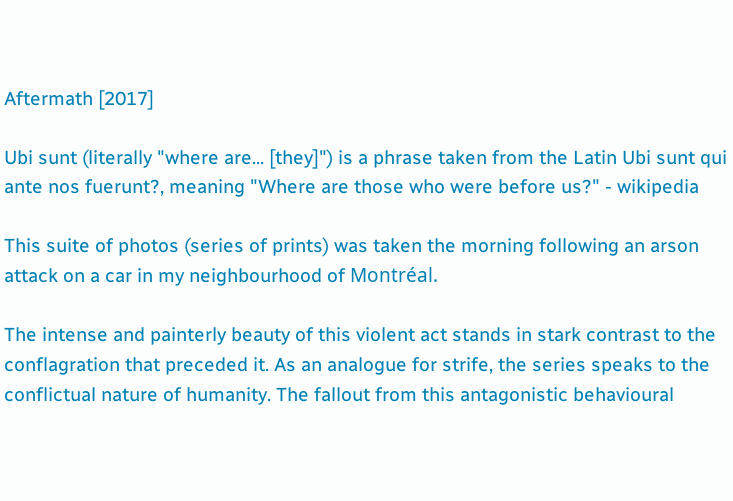Aftermath [2017]

Ubi sunt (literally "where are... [they]") is a phrase taken from the Latin Ubi sunt qui ante nos fuerunt?, meaning "Where are those who were before us?" - wikipedia

This suite of photos (series of prints) was taken the morning following an arson attack on a car in my neighbourhood of Montréal.

The intense and painterly beauty of this violent act stands in stark contrast to the conflagration that preceded it. As an analogue for strife, the series speaks to the conflictual nature of humanity. The fallout from this antagonistic behavioural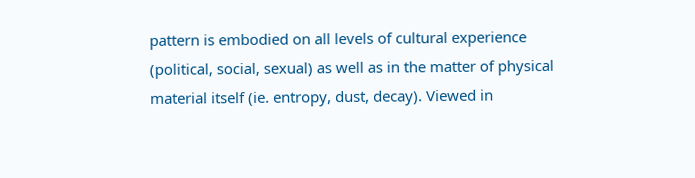pattern is embodied on all levels of cultural experience (political, social, sexual) as well as in the matter of physical material itself (ie. entropy, dust, decay). Viewed in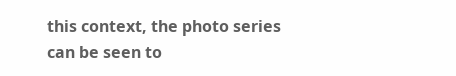this context, the photo series can be seen to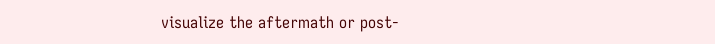visualize the aftermath or post-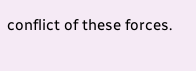conflict of these forces.